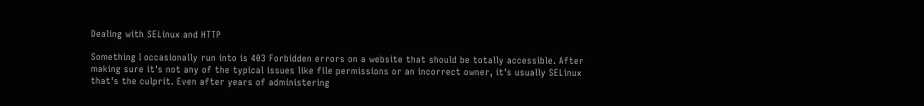Dealing with SELinux and HTTP

Something I occasionally run into is 403 Forbidden errors on a website that should be totally accessible. After making sure it's not any of the typical issues like file permissions or an incorrect owner, it's usually SELinux that's the culprit. Even after years of administering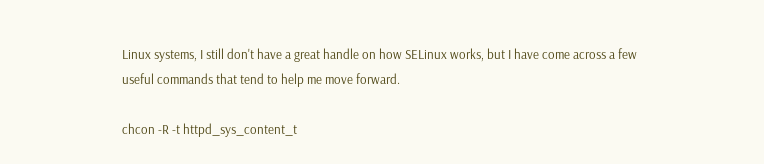Linux systems, I still don't have a great handle on how SELinux works, but I have come across a few useful commands that tend to help me move forward.

chcon -R -t httpd_sys_content_t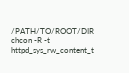/PATH/TO/ROOT/DIR
chcon -R -t httpd_sys_rw_content_t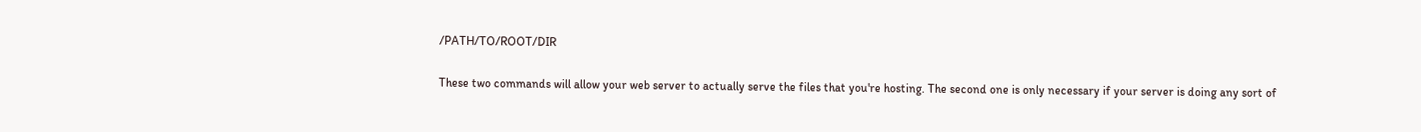/PATH/TO/ROOT/DIR

These two commands will allow your web server to actually serve the files that you're hosting. The second one is only necessary if your server is doing any sort of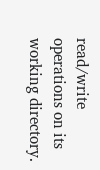read/write operations on its working directory.